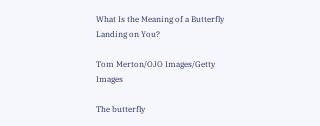What Is the Meaning of a Butterfly Landing on You?

Tom Merton/OJO Images/Getty Images

The butterfly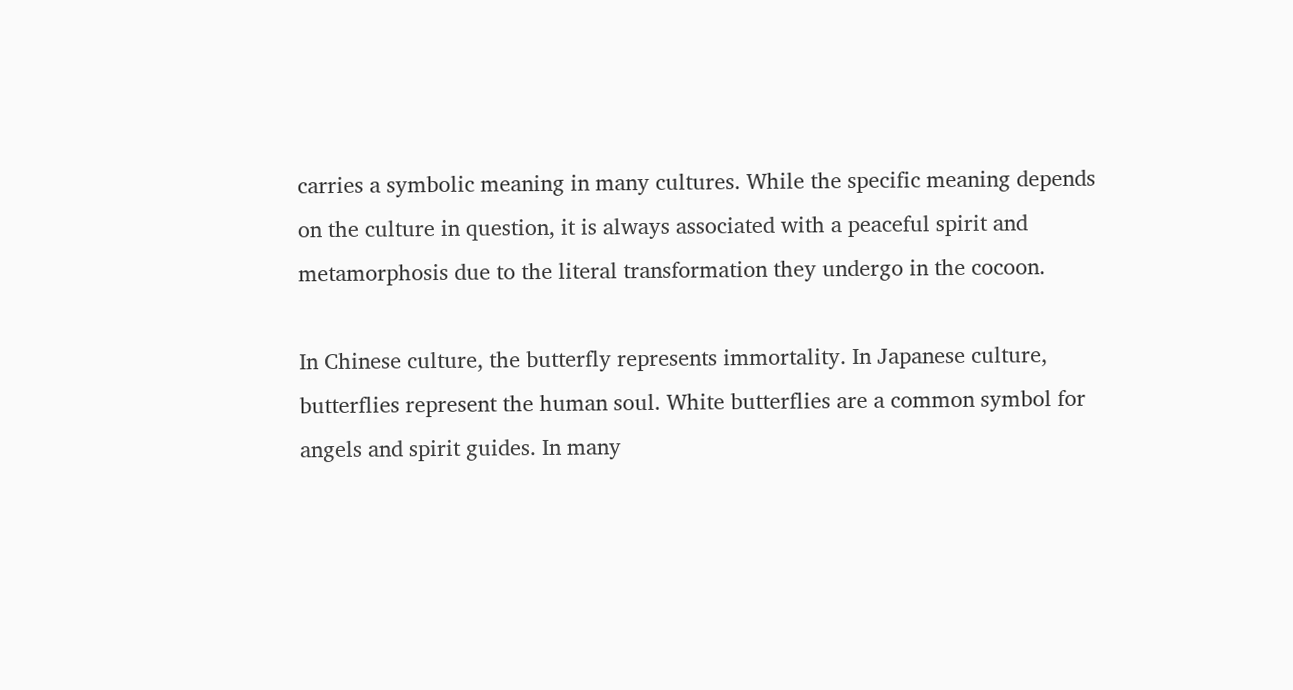carries a symbolic meaning in many cultures. While the specific meaning depends on the culture in question, it is always associated with a peaceful spirit and metamorphosis due to the literal transformation they undergo in the cocoon.

In Chinese culture, the butterfly represents immortality. In Japanese culture, butterflies represent the human soul. White butterflies are a common symbol for angels and spirit guides. In many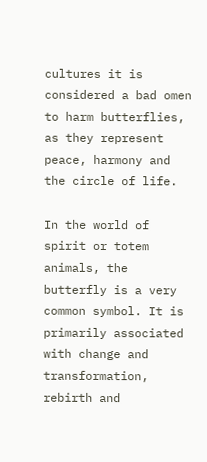cultures it is considered a bad omen to harm butterflies, as they represent peace, harmony and the circle of life.

In the world of spirit or totem animals, the butterfly is a very common symbol. It is primarily associated with change and transformation, rebirth and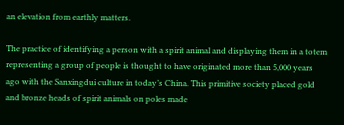an elevation from earthly matters.

The practice of identifying a person with a spirit animal and displaying them in a totem representing a group of people is thought to have originated more than 5,000 years ago with the Sanxingdui culture in today’s China. This primitive society placed gold and bronze heads of spirit animals on poles made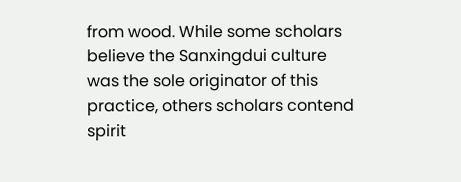from wood. While some scholars believe the Sanxingdui culture was the sole originator of this practice, others scholars contend spirit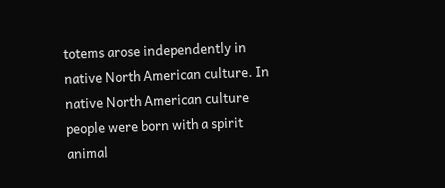totems arose independently in native North American culture. In native North American culture people were born with a spirit animal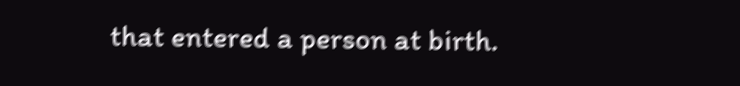that entered a person at birth.